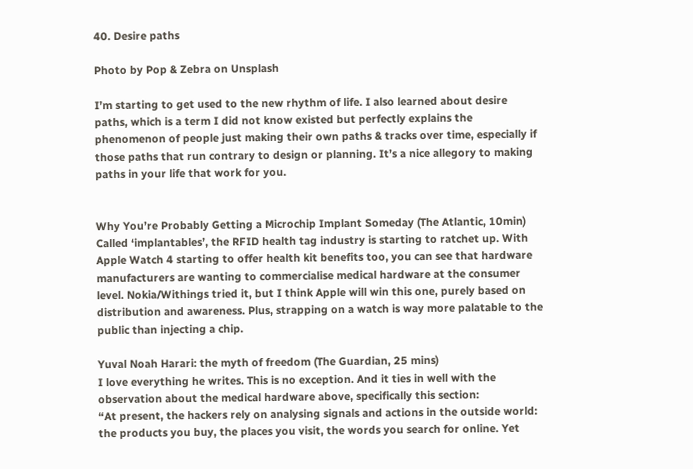40. Desire paths

Photo by Pop & Zebra on Unsplash

I’m starting to get used to the new rhythm of life. I also learned about desire paths, which is a term I did not know existed but perfectly explains the phenomenon of people just making their own paths & tracks over time, especially if those paths that run contrary to design or planning. It’s a nice allegory to making paths in your life that work for you.


Why You’re Probably Getting a Microchip Implant Someday (The Atlantic, 10min)
Called ‘implantables’, the RFID health tag industry is starting to ratchet up. With Apple Watch 4 starting to offer health kit benefits too, you can see that hardware manufacturers are wanting to commercialise medical hardware at the consumer level. Nokia/Withings tried it, but I think Apple will win this one, purely based on distribution and awareness. Plus, strapping on a watch is way more palatable to the public than injecting a chip.

Yuval Noah Harari: the myth of freedom (The Guardian, 25 mins)
I love everything he writes. This is no exception. And it ties in well with the observation about the medical hardware above, specifically this section:
“At present, the hackers rely on analysing signals and actions in the outside world: the products you buy, the places you visit, the words you search for online. Yet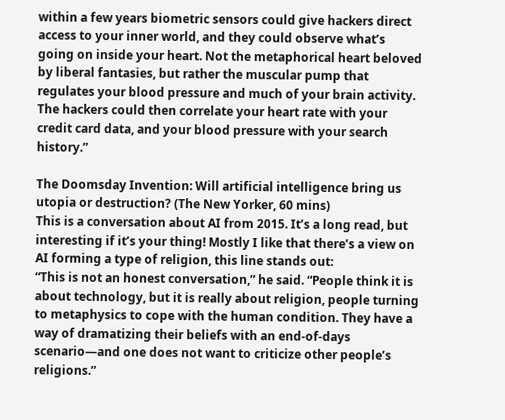within a few years biometric sensors could give hackers direct access to your inner world, and they could observe what’s going on inside your heart. Not the metaphorical heart beloved by liberal fantasies, but rather the muscular pump that regulates your blood pressure and much of your brain activity. The hackers could then correlate your heart rate with your credit card data, and your blood pressure with your search history.”

The Doomsday Invention: Will artificial intelligence bring us utopia or destruction? (The New Yorker, 60 mins)
This is a conversation about AI from 2015. It’s a long read, but interesting if it’s your thing! Mostly I like that there’s a view on AI forming a type of religion, this line stands out:
“This is not an honest conversation,” he said. “People think it is about technology, but it is really about religion, people turning to metaphysics to cope with the human condition. They have a way of dramatizing their beliefs with an end-of-days scenario—and one does not want to criticize other people’s religions.”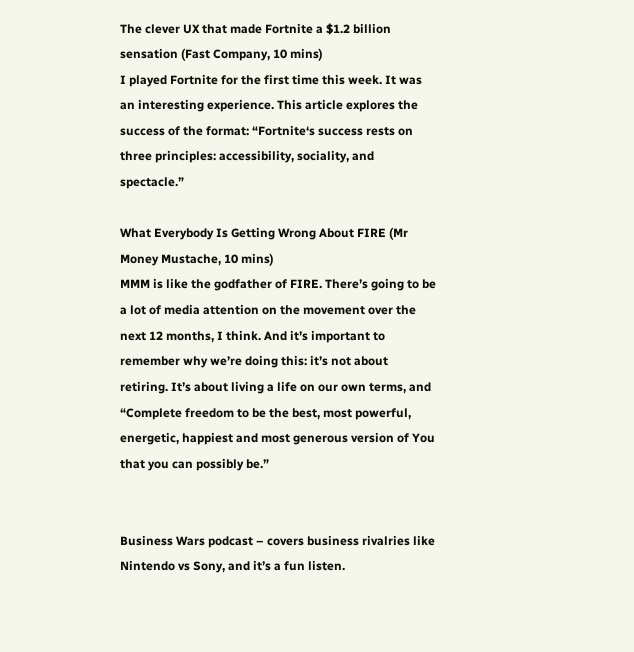The clever UX that made Fortnite a $1.2 billion sensation (Fast Company, 10 mins)
I played Fortnite for the first time this week. It was an interesting experience. This article explores the success of the format: “Fortnite‘s success rests on three principles: accessibility, sociality, and spectacle.”

What Everybody Is Getting Wrong About FIRE (Mr Money Mustache, 10 mins)
MMM is like the godfather of FIRE. There’s going to be a lot of media attention on the movement over the next 12 months, I think. And it’s important to remember why we’re doing this: it’s not about retiring. It’s about living a life on our own terms, and “Complete freedom to be the best, most powerful, energetic, happiest and most generous version of You that you can possibly be.”


Business Wars podcast – covers business rivalries like Nintendo vs Sony, and it’s a fun listen.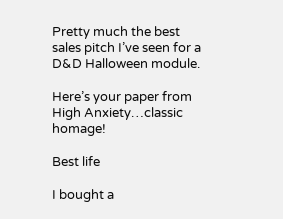Pretty much the best sales pitch I’ve seen for a D&D Halloween module.

Here’s your paper from High Anxiety…classic homage!

Best life

I bought a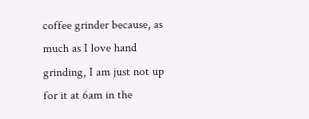coffee grinder because, as much as I love hand grinding, I am just not up for it at 6am in the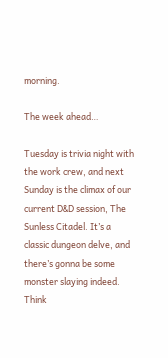morning.

The week ahead…

Tuesday is trivia night with the work crew, and next Sunday is the climax of our current D&D session, The Sunless Citadel. It’s a classic dungeon delve, and there’s gonna be some monster slaying indeed. Think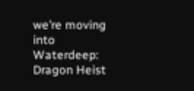we’re moving into Waterdeep: Dragon Heist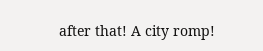after that! A city romp!